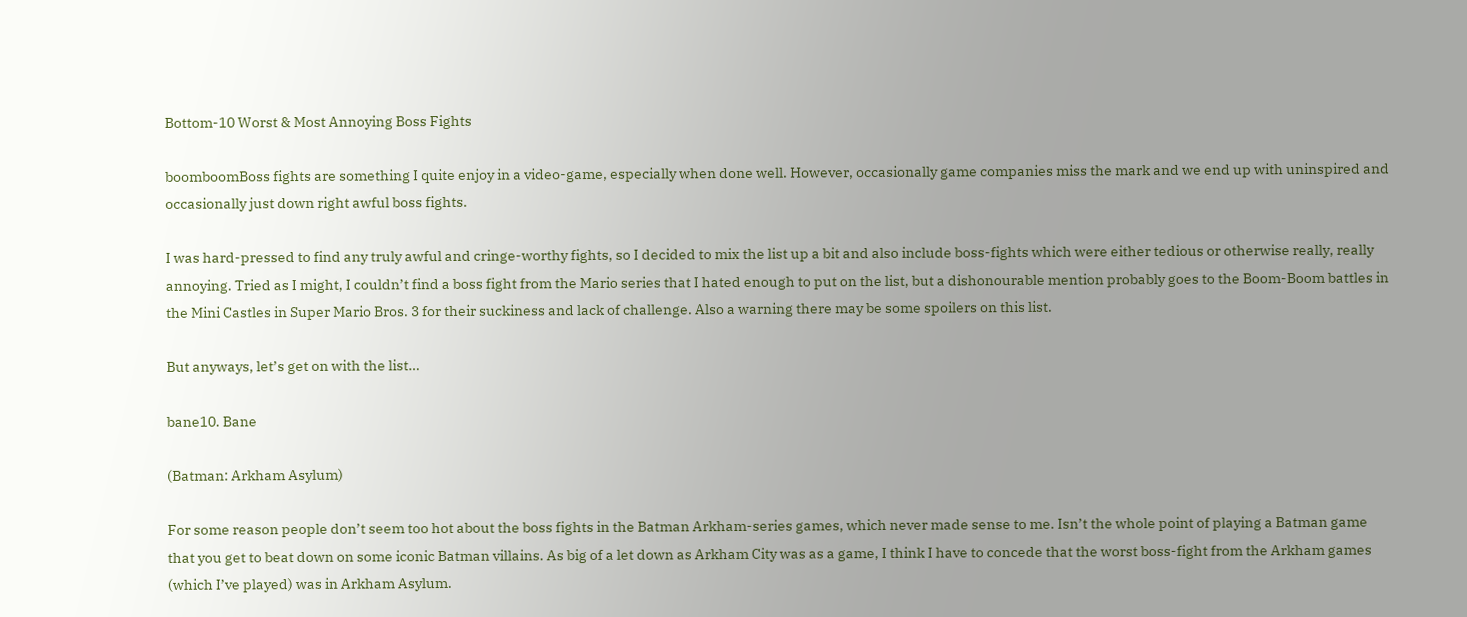Bottom-10 Worst & Most Annoying Boss Fights

boomboomBoss fights are something I quite enjoy in a video-game, especially when done well. However, occasionally game companies miss the mark and we end up with uninspired and occasionally just down right awful boss fights.

I was hard-pressed to find any truly awful and cringe-worthy fights, so I decided to mix the list up a bit and also include boss-fights which were either tedious or otherwise really, really annoying. Tried as I might, I couldn’t find a boss fight from the Mario series that I hated enough to put on the list, but a dishonourable mention probably goes to the Boom-Boom battles in the Mini Castles in Super Mario Bros. 3 for their suckiness and lack of challenge. Also a warning there may be some spoilers on this list.

But anyways, let’s get on with the list…

bane10. Bane

(Batman: Arkham Asylum)

For some reason people don’t seem too hot about the boss fights in the Batman Arkham-series games, which never made sense to me. Isn’t the whole point of playing a Batman game that you get to beat down on some iconic Batman villains. As big of a let down as Arkham City was as a game, I think I have to concede that the worst boss-fight from the Arkham games (which I’ve played) was in Arkham Asylum.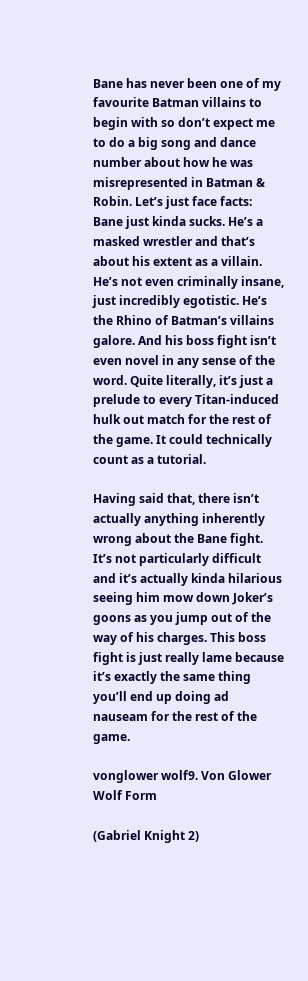Bane has never been one of my favourite Batman villains to begin with so don’t expect me to do a big song and dance number about how he was misrepresented in Batman & Robin. Let’s just face facts: Bane just kinda sucks. He’s a masked wrestler and that’s about his extent as a villain. He’s not even criminally insane, just incredibly egotistic. He’s the Rhino of Batman’s villains galore. And his boss fight isn’t even novel in any sense of the word. Quite literally, it’s just a prelude to every Titan-induced hulk out match for the rest of the game. It could technically count as a tutorial.

Having said that, there isn’t actually anything inherently wrong about the Bane fight. It’s not particularly difficult and it’s actually kinda hilarious seeing him mow down Joker’s goons as you jump out of the way of his charges. This boss fight is just really lame because it’s exactly the same thing you’ll end up doing ad nauseam for the rest of the game.

vonglower wolf9. Von Glower Wolf Form

(Gabriel Knight 2)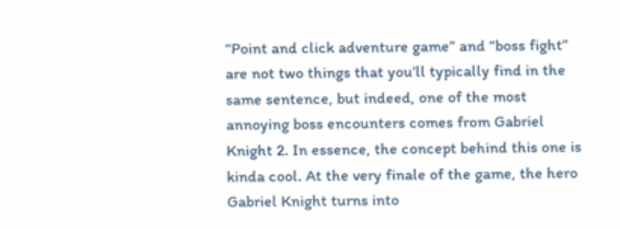“Point and click adventure game” and “boss fight” are not two things that you’ll typically find in the same sentence, but indeed, one of the most annoying boss encounters comes from Gabriel Knight 2. In essence, the concept behind this one is kinda cool. At the very finale of the game, the hero Gabriel Knight turns into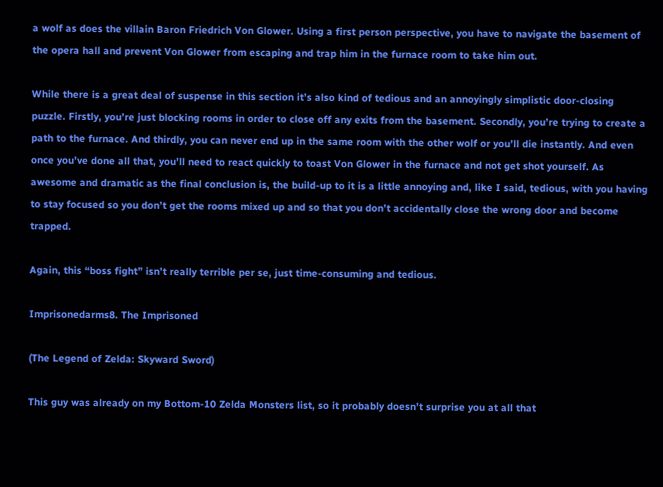a wolf as does the villain Baron Friedrich Von Glower. Using a first person perspective, you have to navigate the basement of the opera hall and prevent Von Glower from escaping and trap him in the furnace room to take him out.

While there is a great deal of suspense in this section it’s also kind of tedious and an annoyingly simplistic door-closing puzzle. Firstly, you’re just blocking rooms in order to close off any exits from the basement. Secondly, you’re trying to create a path to the furnace. And thirdly, you can never end up in the same room with the other wolf or you’ll die instantly. And even once you’ve done all that, you’ll need to react quickly to toast Von Glower in the furnace and not get shot yourself. As awesome and dramatic as the final conclusion is, the build-up to it is a little annoying and, like I said, tedious, with you having to stay focused so you don’t get the rooms mixed up and so that you don’t accidentally close the wrong door and become trapped.

Again, this “boss fight” isn’t really terrible per se, just time-consuming and tedious.

Imprisonedarms8. The Imprisoned

(The Legend of Zelda: Skyward Sword)

This guy was already on my Bottom-10 Zelda Monsters list, so it probably doesn’t surprise you at all that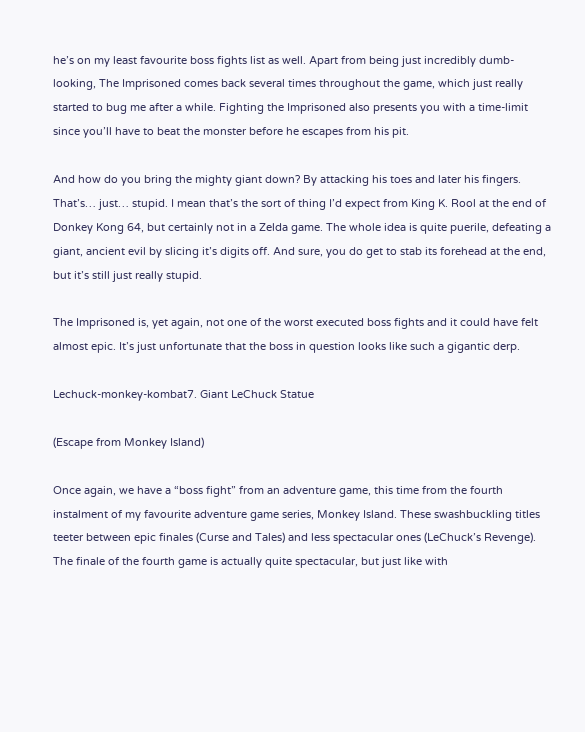he’s on my least favourite boss fights list as well. Apart from being just incredibly dumb-looking, The Imprisoned comes back several times throughout the game, which just really started to bug me after a while. Fighting the Imprisoned also presents you with a time-limit since you’ll have to beat the monster before he escapes from his pit.

And how do you bring the mighty giant down? By attacking his toes and later his fingers. That’s… just… stupid. I mean that’s the sort of thing I’d expect from King K. Rool at the end of Donkey Kong 64, but certainly not in a Zelda game. The whole idea is quite puerile, defeating a giant, ancient evil by slicing it’s digits off. And sure, you do get to stab its forehead at the end, but it’s still just really stupid.

The Imprisoned is, yet again, not one of the worst executed boss fights and it could have felt almost epic. It’s just unfortunate that the boss in question looks like such a gigantic derp.

Lechuck-monkey-kombat7. Giant LeChuck Statue

(Escape from Monkey Island)

Once again, we have a “boss fight” from an adventure game, this time from the fourth instalment of my favourite adventure game series, Monkey Island. These swashbuckling titles teeter between epic finales (Curse and Tales) and less spectacular ones (LeChuck’s Revenge). The finale of the fourth game is actually quite spectacular, but just like with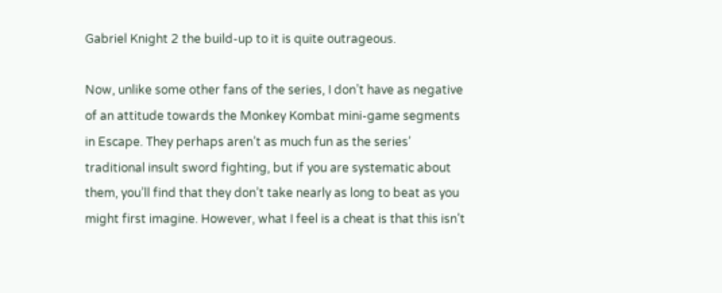Gabriel Knight 2 the build-up to it is quite outrageous.

Now, unlike some other fans of the series, I don’t have as negative of an attitude towards the Monkey Kombat mini-game segments in Escape. They perhaps aren’t as much fun as the series’ traditional insult sword fighting, but if you are systematic about them, you’ll find that they don’t take nearly as long to beat as you might first imagine. However, what I feel is a cheat is that this isn’t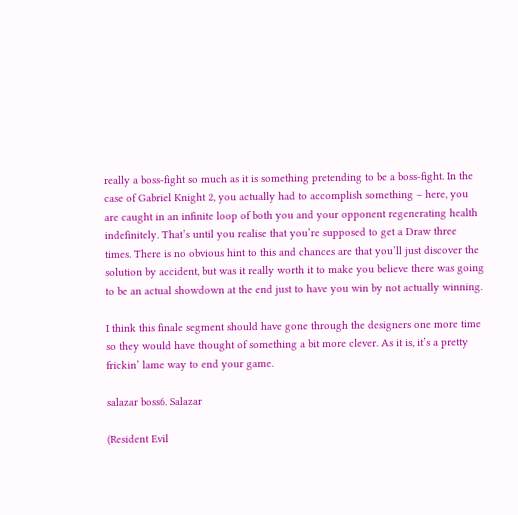really a boss-fight so much as it is something pretending to be a boss-fight. In the case of Gabriel Knight 2, you actually had to accomplish something – here, you are caught in an infinite loop of both you and your opponent regenerating health indefinitely. That’s until you realise that you’re supposed to get a Draw three times. There is no obvious hint to this and chances are that you’ll just discover the solution by accident, but was it really worth it to make you believe there was going to be an actual showdown at the end just to have you win by not actually winning.

I think this finale segment should have gone through the designers one more time so they would have thought of something a bit more clever. As it is, it’s a pretty frickin’ lame way to end your game.

salazar boss6. Salazar

(Resident Evil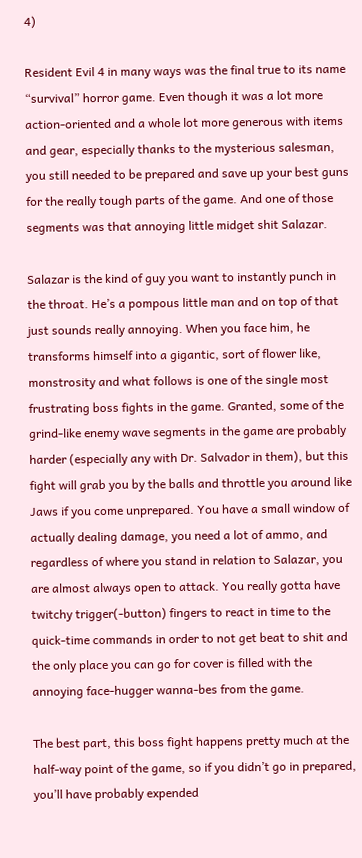4)

Resident Evil 4 in many ways was the final true to its name “survival” horror game. Even though it was a lot more action-oriented and a whole lot more generous with items and gear, especially thanks to the mysterious salesman, you still needed to be prepared and save up your best guns for the really tough parts of the game. And one of those segments was that annoying little midget shit Salazar.

Salazar is the kind of guy you want to instantly punch in the throat. He’s a pompous little man and on top of that just sounds really annoying. When you face him, he transforms himself into a gigantic, sort of flower like, monstrosity and what follows is one of the single most frustrating boss fights in the game. Granted, some of the grind-like enemy wave segments in the game are probably harder (especially any with Dr. Salvador in them), but this fight will grab you by the balls and throttle you around like Jaws if you come unprepared. You have a small window of actually dealing damage, you need a lot of ammo, and regardless of where you stand in relation to Salazar, you are almost always open to attack. You really gotta have twitchy trigger(-button) fingers to react in time to the quick-time commands in order to not get beat to shit and the only place you can go for cover is filled with the annoying face-hugger wanna-bes from the game.

The best part, this boss fight happens pretty much at the half-way point of the game, so if you didn’t go in prepared, you’ll have probably expended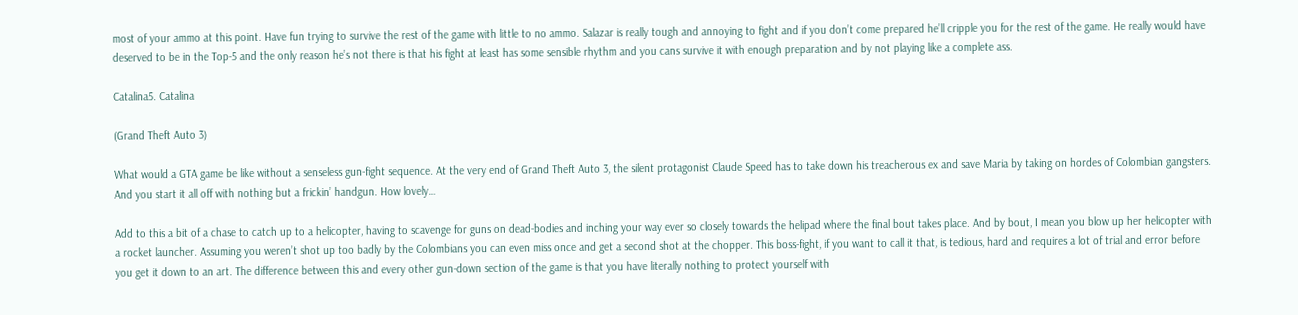most of your ammo at this point. Have fun trying to survive the rest of the game with little to no ammo. Salazar is really tough and annoying to fight and if you don’t come prepared he’ll cripple you for the rest of the game. He really would have deserved to be in the Top-5 and the only reason he’s not there is that his fight at least has some sensible rhythm and you cans survive it with enough preparation and by not playing like a complete ass.

Catalina5. Catalina

(Grand Theft Auto 3)

What would a GTA game be like without a senseless gun-fight sequence. At the very end of Grand Theft Auto 3, the silent protagonist Claude Speed has to take down his treacherous ex and save Maria by taking on hordes of Colombian gangsters. And you start it all off with nothing but a frickin’ handgun. How lovely…

Add to this a bit of a chase to catch up to a helicopter, having to scavenge for guns on dead-bodies and inching your way ever so closely towards the helipad where the final bout takes place. And by bout, I mean you blow up her helicopter with a rocket launcher. Assuming you weren’t shot up too badly by the Colombians you can even miss once and get a second shot at the chopper. This boss-fight, if you want to call it that, is tedious, hard and requires a lot of trial and error before you get it down to an art. The difference between this and every other gun-down section of the game is that you have literally nothing to protect yourself with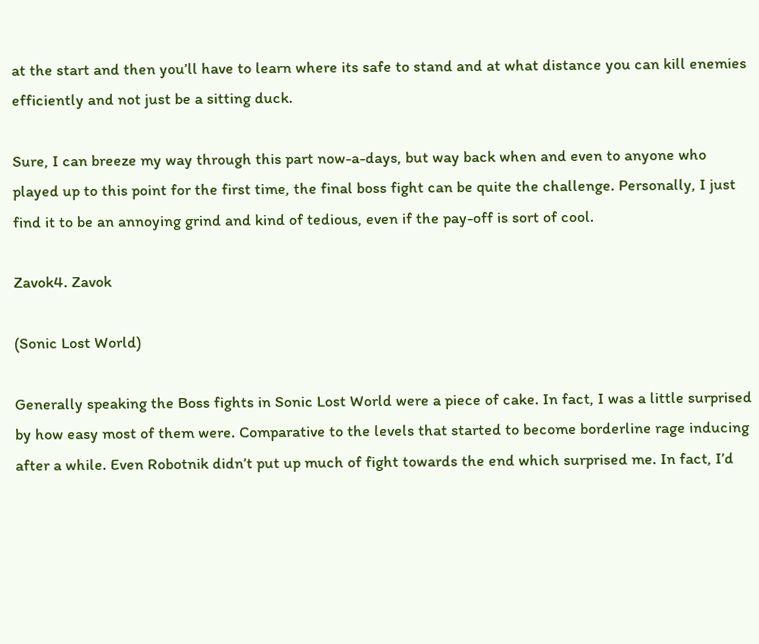at the start and then you’ll have to learn where its safe to stand and at what distance you can kill enemies efficiently and not just be a sitting duck.

Sure, I can breeze my way through this part now-a-days, but way back when and even to anyone who played up to this point for the first time, the final boss fight can be quite the challenge. Personally, I just find it to be an annoying grind and kind of tedious, even if the pay-off is sort of cool.

Zavok4. Zavok

(Sonic Lost World)

Generally speaking the Boss fights in Sonic Lost World were a piece of cake. In fact, I was a little surprised by how easy most of them were. Comparative to the levels that started to become borderline rage inducing after a while. Even Robotnik didn’t put up much of fight towards the end which surprised me. In fact, I’d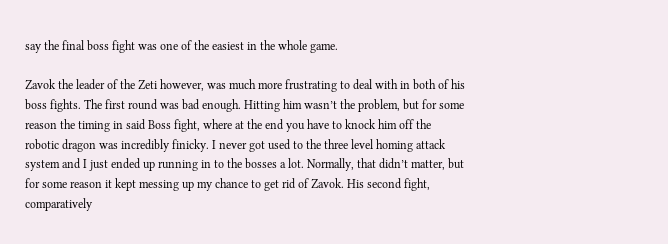say the final boss fight was one of the easiest in the whole game.

Zavok the leader of the Zeti however, was much more frustrating to deal with in both of his boss fights. The first round was bad enough. Hitting him wasn’t the problem, but for some reason the timing in said Boss fight, where at the end you have to knock him off the robotic dragon was incredibly finicky. I never got used to the three level homing attack system and I just ended up running in to the bosses a lot. Normally, that didn’t matter, but for some reason it kept messing up my chance to get rid of Zavok. His second fight, comparatively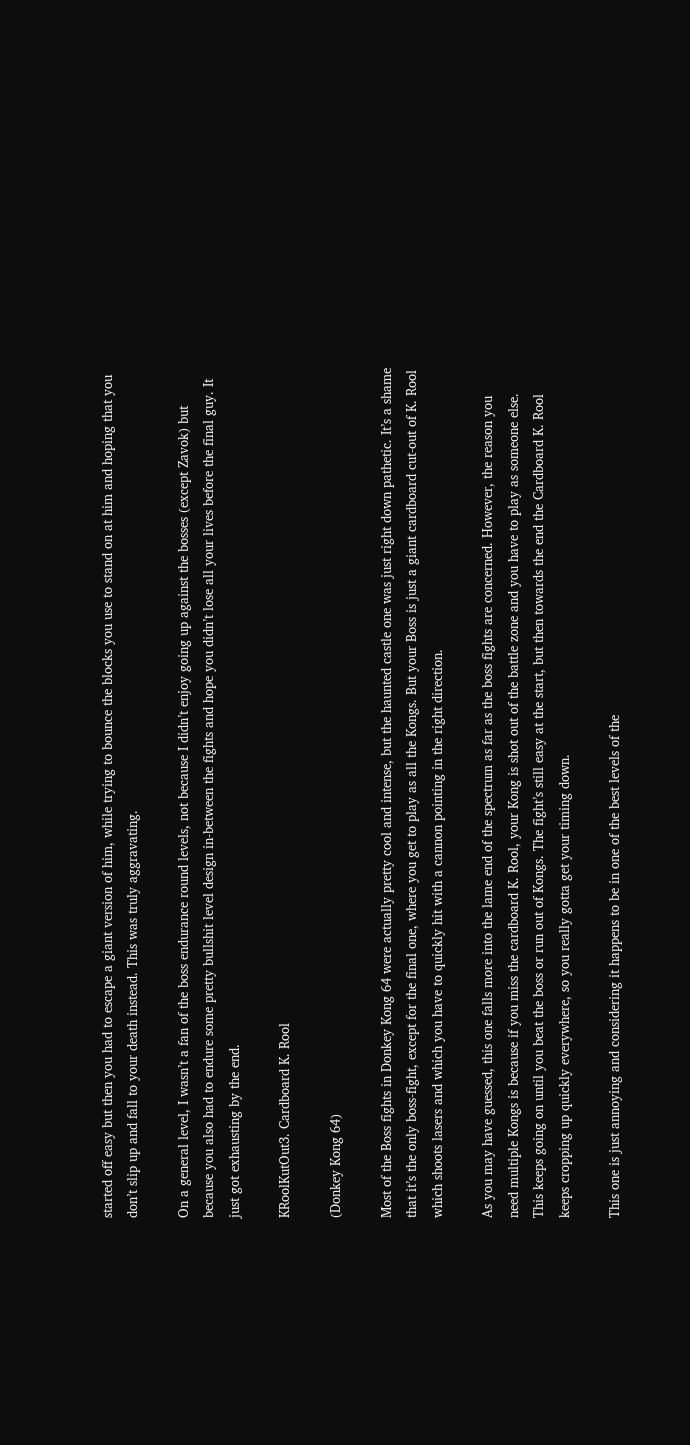started off easy but then you had to escape a giant version of him, while trying to bounce the blocks you use to stand on at him and hoping that you don’t slip up and fall to your death instead. This was truly aggravating.

On a general level, I wasn’t a fan of the boss endurance round levels, not because I didn’t enjoy going up against the bosses (except Zavok) but because you also had to endure some pretty bullshit level design in-between the fights and hope you didn’t lose all your lives before the final guy. It just got exhausting by the end.

KRoolKutOut3. Cardboard K. Rool

(Donkey Kong 64)

Most of the Boss fights in Donkey Kong 64 were actually pretty cool and intense, but the haunted castle one was just right down pathetic. It’s a shame that it’s the only boss-fight, except for the final one, where you get to play as all the Kongs. But your Boss is just a giant cardboard cut-out of K. Rool which shoots lasers and which you have to quickly hit with a cannon pointing in the right direction.

As you may have guessed, this one falls more into the lame end of the spectrum as far as the boss fights are concerned. However, the reason you need multiple Kongs is because if you miss the cardboard K. Rool, your Kong is shot out of the battle zone and you have to play as someone else. This keeps going on until you beat the boss or run out of Kongs. The fight’s still easy at the start, but then towards the end the Cardboard K. Rool keeps cropping up quickly everywhere, so you really gotta get your timing down.

This one is just annoying and considering it happens to be in one of the best levels of the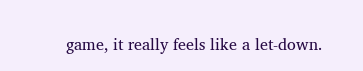game, it really feels like a let-down.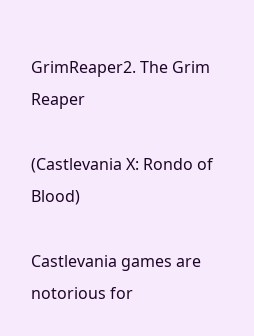GrimReaper2. The Grim Reaper

(Castlevania X: Rondo of Blood)

Castlevania games are notorious for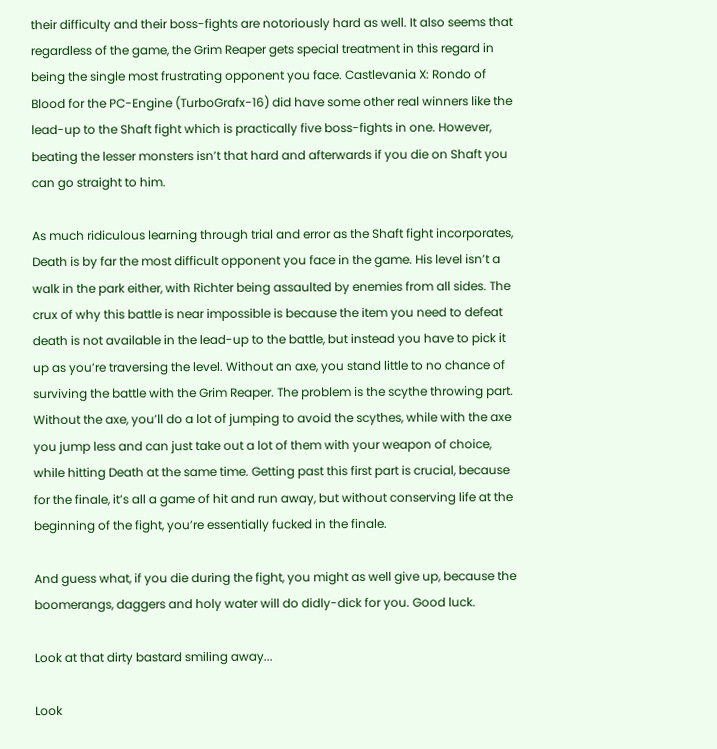their difficulty and their boss-fights are notoriously hard as well. It also seems that regardless of the game, the Grim Reaper gets special treatment in this regard in being the single most frustrating opponent you face. Castlevania X: Rondo of Blood for the PC-Engine (TurboGrafx-16) did have some other real winners like the lead-up to the Shaft fight which is practically five boss-fights in one. However, beating the lesser monsters isn’t that hard and afterwards if you die on Shaft you can go straight to him.

As much ridiculous learning through trial and error as the Shaft fight incorporates, Death is by far the most difficult opponent you face in the game. His level isn’t a walk in the park either, with Richter being assaulted by enemies from all sides. The crux of why this battle is near impossible is because the item you need to defeat death is not available in the lead-up to the battle, but instead you have to pick it up as you’re traversing the level. Without an axe, you stand little to no chance of surviving the battle with the Grim Reaper. The problem is the scythe throwing part. Without the axe, you’ll do a lot of jumping to avoid the scythes, while with the axe you jump less and can just take out a lot of them with your weapon of choice, while hitting Death at the same time. Getting past this first part is crucial, because for the finale, it’s all a game of hit and run away, but without conserving life at the beginning of the fight, you’re essentially fucked in the finale.

And guess what, if you die during the fight, you might as well give up, because the boomerangs, daggers and holy water will do didly-dick for you. Good luck.

Look at that dirty bastard smiling away...

Look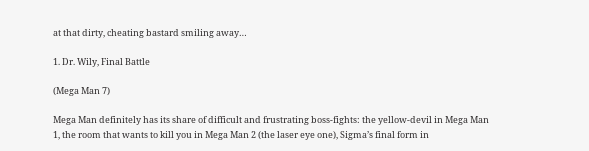at that dirty, cheating bastard smiling away…

1. Dr. Wily, Final Battle

(Mega Man 7)

Mega Man definitely has its share of difficult and frustrating boss-fights: the yellow-devil in Mega Man 1, the room that wants to kill you in Mega Man 2 (the laser eye one), Sigma’s final form in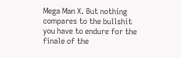Mega Man X. But nothing compares to the bullshit you have to endure for the finale of the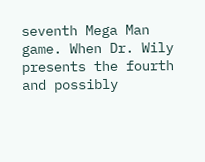seventh Mega Man game. When Dr. Wily presents the fourth and possibly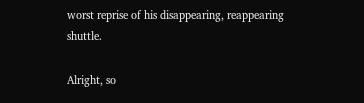worst reprise of his disappearing, reappearing shuttle.

Alright, so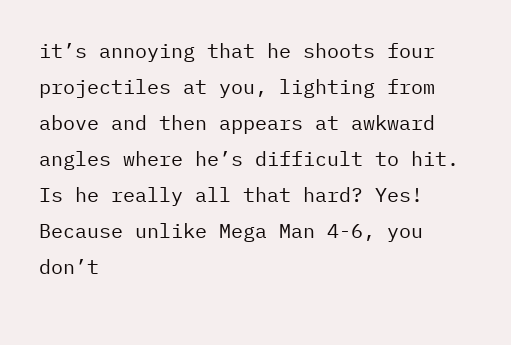it’s annoying that he shoots four projectiles at you, lighting from above and then appears at awkward angles where he’s difficult to hit. Is he really all that hard? Yes! Because unlike Mega Man 4-6, you don’t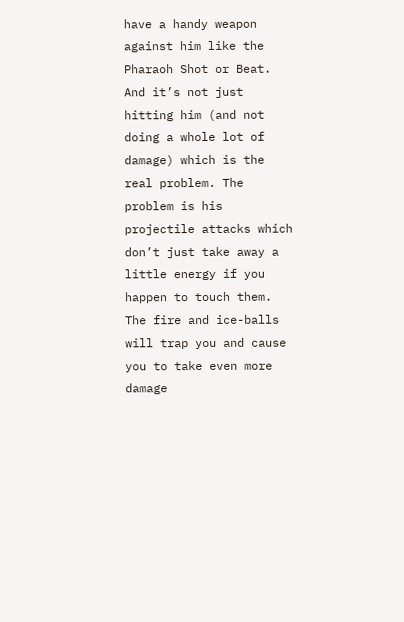have a handy weapon against him like the Pharaoh Shot or Beat. And it’s not just hitting him (and not doing a whole lot of damage) which is the real problem. The problem is his projectile attacks which don’t just take away a little energy if you happen to touch them. The fire and ice-balls will trap you and cause you to take even more damage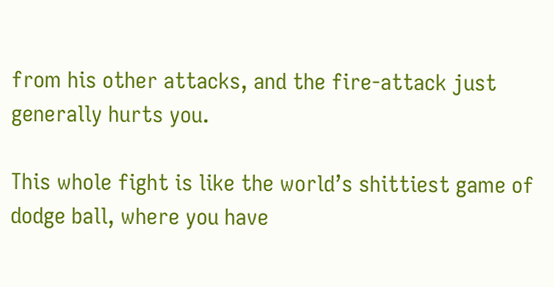from his other attacks, and the fire-attack just generally hurts you.

This whole fight is like the world’s shittiest game of dodge ball, where you have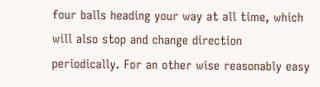four balls heading your way at all time, which will also stop and change direction periodically. For an other wise reasonably easy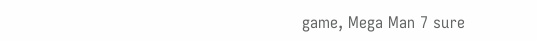game, Mega Man 7 sure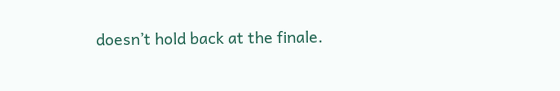doesn’t hold back at the finale.